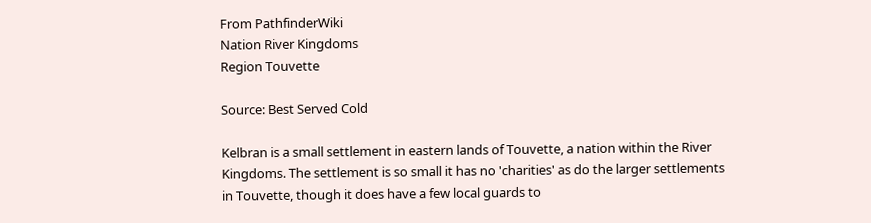From PathfinderWiki
Nation River Kingdoms
Region Touvette

Source: Best Served Cold

Kelbran is a small settlement in eastern lands of Touvette, a nation within the River Kingdoms. The settlement is so small it has no 'charities' as do the larger settlements in Touvette, though it does have a few local guards to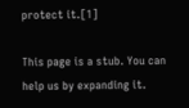protect it.[1]

This page is a stub. You can help us by expanding it.